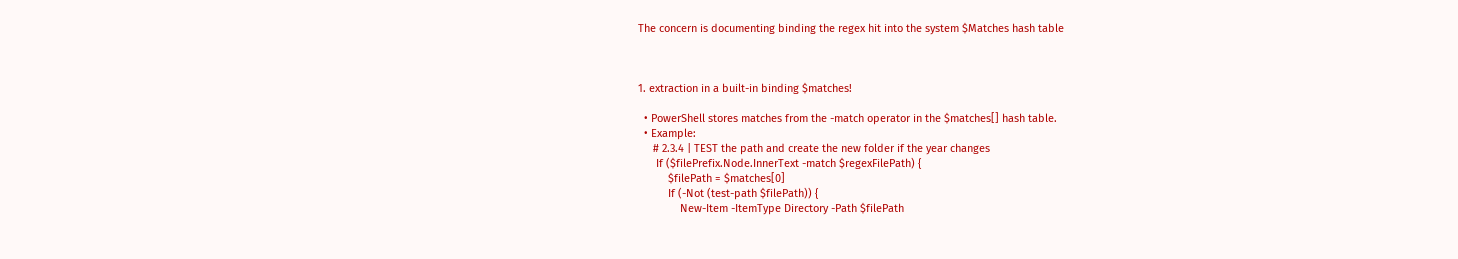The concern is documenting binding the regex hit into the system $Matches hash table



1. extraction in a built-in binding $matches!

  • PowerShell stores matches from the -match operator in the $matches[] hash table.
  • Example:
     # 2.3.4 | TEST the path and create the new folder if the year changes
      If ($filePrefix.Node.InnerText -match $regexFilePath) {
          $filePath = $matches[0]
          If (-Not (test-path $filePath)) {
              New-Item -ItemType Directory -Path $filePath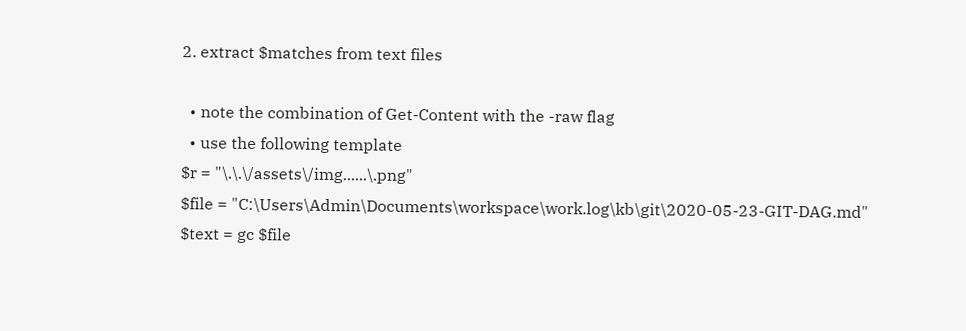2. extract $matches from text files

  • note the combination of Get-Content with the -raw flag
  • use the following template
$r = "\.\.\/assets\/img......\.png"
$file = "C:\Users\Admin\Documents\workspace\work.log\kb\git\2020-05-23-GIT-DAG.md"
$text = gc $file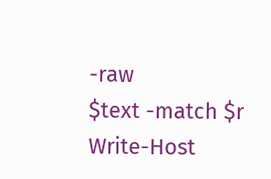-raw
$text -match $r
Write-Host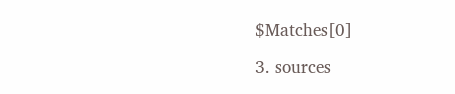$Matches[0]

3. sources